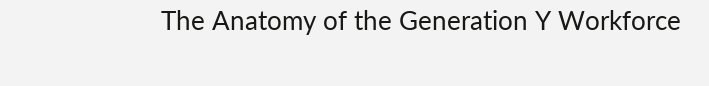The Anatomy of the Generation Y Workforce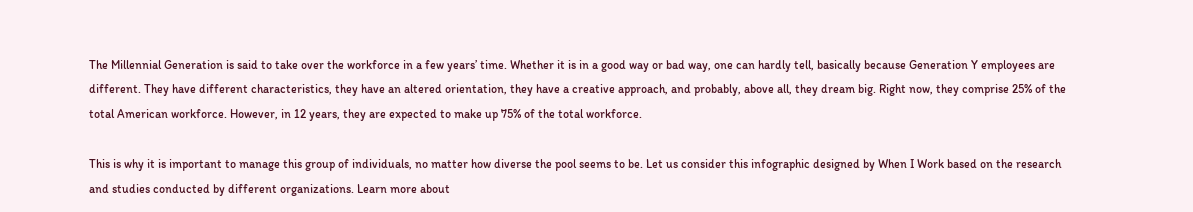The Millennial Generation is said to take over the workforce in a few years’ time. Whether it is in a good way or bad way, one can hardly tell, basically because Generation Y employees are different. They have different characteristics, they have an altered orientation, they have a creative approach, and probably, above all, they dream big. Right now, they comprise 25% of the total American workforce. However, in 12 years, they are expected to make up 75% of the total workforce.

This is why it is important to manage this group of individuals, no matter how diverse the pool seems to be. Let us consider this infographic designed by When I Work based on the research and studies conducted by different organizations. Learn more about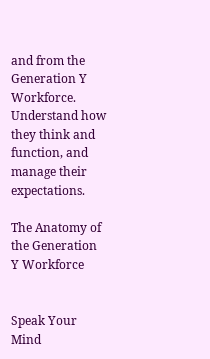and from the Generation Y Workforce. Understand how they think and function, and manage their expectations.

The Anatomy of the Generation Y Workforce


Speak Your Mind